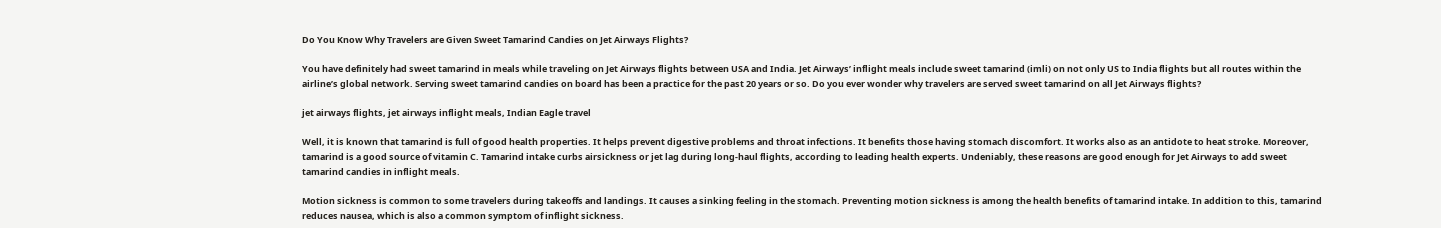Do You Know Why Travelers are Given Sweet Tamarind Candies on Jet Airways Flights?

You have definitely had sweet tamarind in meals while traveling on Jet Airways flights between USA and India. Jet Airways’ inflight meals include sweet tamarind (imli) on not only US to India flights but all routes within the airline’s global network. Serving sweet tamarind candies on board has been a practice for the past 20 years or so. Do you ever wonder why travelers are served sweet tamarind on all Jet Airways flights?

jet airways flights, jet airways inflight meals, Indian Eagle travel

Well, it is known that tamarind is full of good health properties. It helps prevent digestive problems and throat infections. It benefits those having stomach discomfort. It works also as an antidote to heat stroke. Moreover, tamarind is a good source of vitamin C. Tamarind intake curbs airsickness or jet lag during long-haul flights, according to leading health experts. Undeniably, these reasons are good enough for Jet Airways to add sweet tamarind candies in inflight meals.

Motion sickness is common to some travelers during takeoffs and landings. It causes a sinking feeling in the stomach. Preventing motion sickness is among the health benefits of tamarind intake. In addition to this, tamarind reduces nausea, which is also a common symptom of inflight sickness.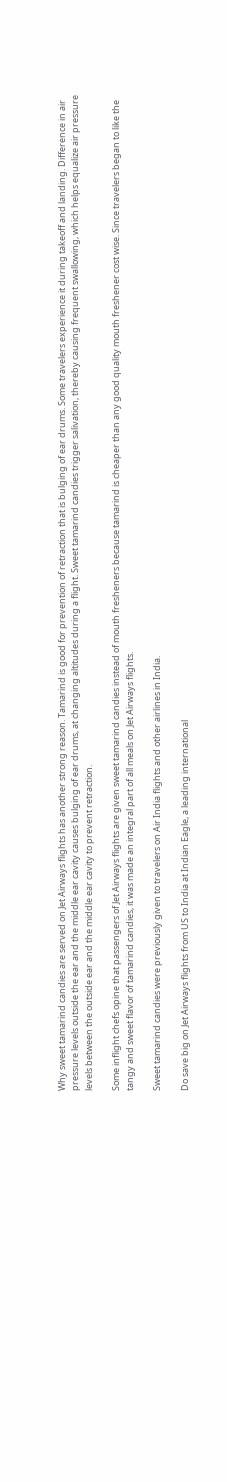Why sweet tamarind candies are served on Jet Airways flights has another strong reason. Tamarind is good for prevention of retraction that is bulging of ear drums. Some travelers experience it during takeoff and landing. Difference in air pressure levels outside the ear and the middle ear cavity causes bulging of ear drums, at changing altitudes during a flight. Sweet tamarind candies trigger salivation, thereby causing frequent swallowing, which helps equalize air pressure levels between the outside ear and the middle ear cavity to prevent retraction.

Some inflight chefs opine that passengers of Jet Airways flights are given sweet tamarind candies instead of mouth fresheners because tamarind is cheaper than any good quality mouth freshener cost wise. Since travelers began to like the tangy and sweet flavor of tamarind candies, it was made an integral part of all meals on Jet Airways flights.

Sweet tamarind candies were previously given to travelers on Air India flights and other airlines in India.

Do save big on Jet Airways flights from US to India at Indian Eagle, a leading international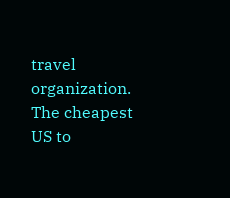travel organization. The cheapest US to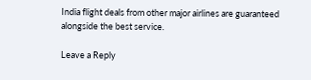India flight deals from other major airlines are guaranteed alongside the best service.

Leave a Reply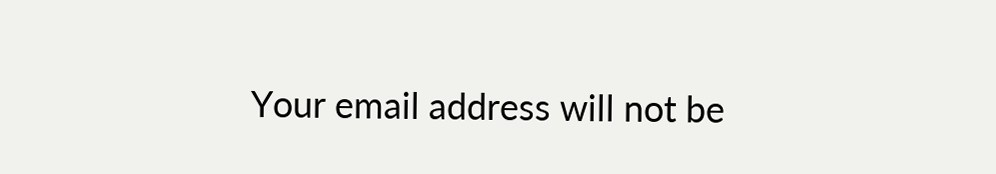Your email address will not be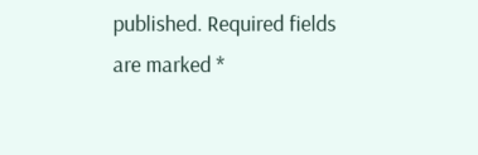published. Required fields are marked *